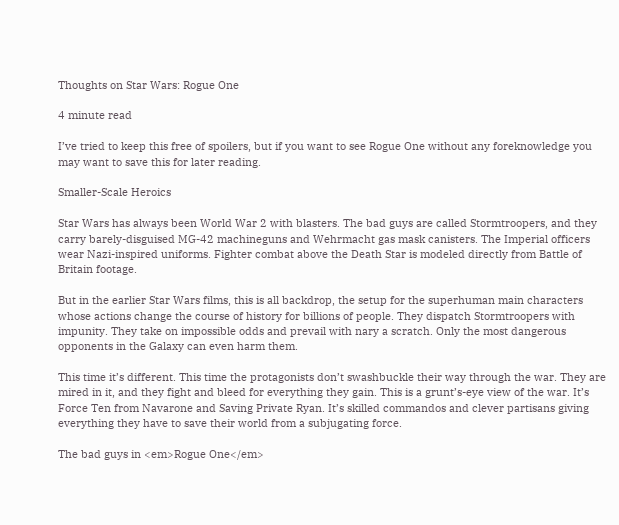Thoughts on Star Wars: Rogue One

4 minute read

I’ve tried to keep this free of spoilers, but if you want to see Rogue One without any foreknowledge you may want to save this for later reading.

Smaller-Scale Heroics

Star Wars has always been World War 2 with blasters. The bad guys are called Stormtroopers, and they carry barely-disguised MG-42 machineguns and Wehrmacht gas mask canisters. The Imperial officers wear Nazi-inspired uniforms. Fighter combat above the Death Star is modeled directly from Battle of Britain footage.

But in the earlier Star Wars films, this is all backdrop, the setup for the superhuman main characters whose actions change the course of history for billions of people. They dispatch Stormtroopers with impunity. They take on impossible odds and prevail with nary a scratch. Only the most dangerous opponents in the Galaxy can even harm them.

This time it’s different. This time the protagonists don’t swashbuckle their way through the war. They are mired in it, and they fight and bleed for everything they gain. This is a grunt’s-eye view of the war. It’s Force Ten from Navarone and Saving Private Ryan. It’s skilled commandos and clever partisans giving everything they have to save their world from a subjugating force.

The bad guys in <em>Rogue One</em>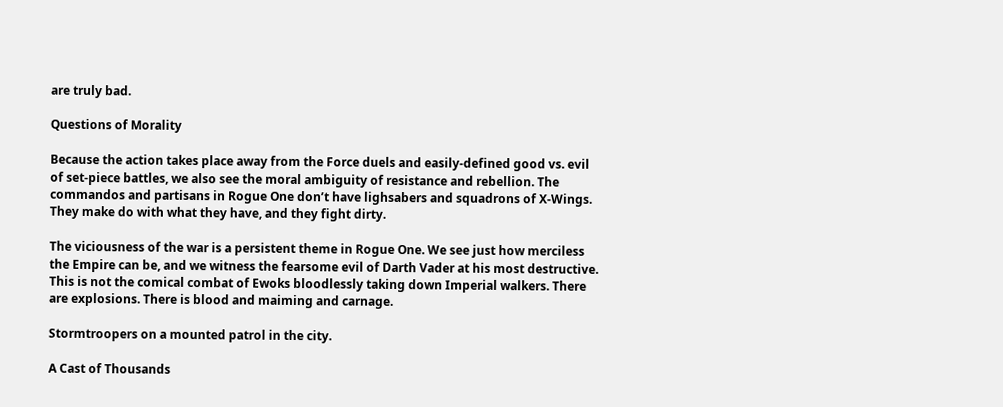are truly bad.

Questions of Morality

Because the action takes place away from the Force duels and easily-defined good vs. evil of set-piece battles, we also see the moral ambiguity of resistance and rebellion. The commandos and partisans in Rogue One don’t have lighsabers and squadrons of X-Wings. They make do with what they have, and they fight dirty.

The viciousness of the war is a persistent theme in Rogue One. We see just how merciless the Empire can be, and we witness the fearsome evil of Darth Vader at his most destructive. This is not the comical combat of Ewoks bloodlessly taking down Imperial walkers. There are explosions. There is blood and maiming and carnage.

Stormtroopers on a mounted patrol in the city.

A Cast of Thousands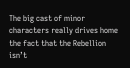The big cast of minor characters really drives home the fact that the Rebellion isn’t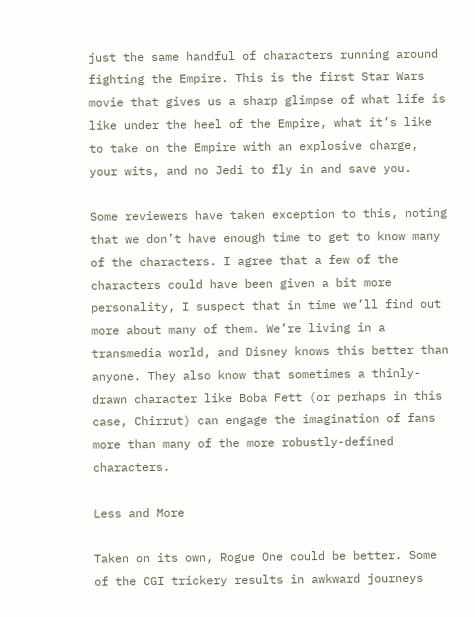just the same handful of characters running around fighting the Empire. This is the first Star Wars movie that gives us a sharp glimpse of what life is like under the heel of the Empire, what it’s like to take on the Empire with an explosive charge, your wits, and no Jedi to fly in and save you.

Some reviewers have taken exception to this, noting that we don’t have enough time to get to know many of the characters. I agree that a few of the characters could have been given a bit more personality, I suspect that in time we’ll find out more about many of them. We’re living in a transmedia world, and Disney knows this better than anyone. They also know that sometimes a thinly-drawn character like Boba Fett (or perhaps in this case, Chirrut) can engage the imagination of fans more than many of the more robustly-defined characters.

Less and More

Taken on its own, Rogue One could be better. Some of the CGI trickery results in awkward journeys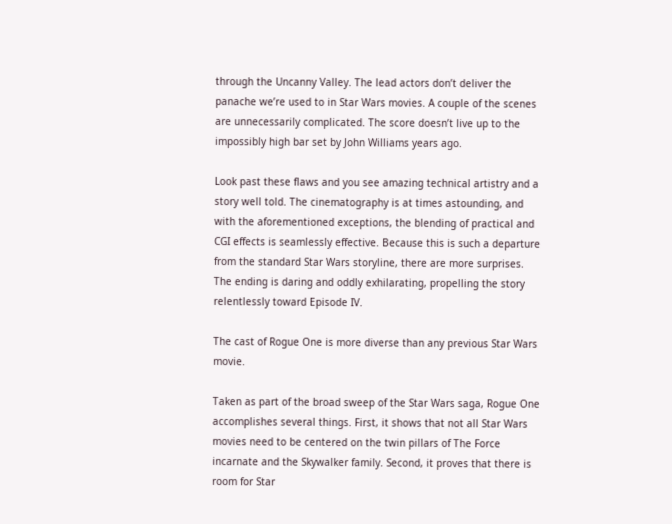through the Uncanny Valley. The lead actors don’t deliver the panache we’re used to in Star Wars movies. A couple of the scenes are unnecessarily complicated. The score doesn’t live up to the impossibly high bar set by John Williams years ago.

Look past these flaws and you see amazing technical artistry and a story well told. The cinematography is at times astounding, and with the aforementioned exceptions, the blending of practical and CGI effects is seamlessly effective. Because this is such a departure from the standard Star Wars storyline, there are more surprises. The ending is daring and oddly exhilarating, propelling the story relentlessly toward Episode IV.

The cast of Rogue One is more diverse than any previous Star Wars movie.

Taken as part of the broad sweep of the Star Wars saga, Rogue One accomplishes several things. First, it shows that not all Star Wars movies need to be centered on the twin pillars of The Force incarnate and the Skywalker family. Second, it proves that there is room for Star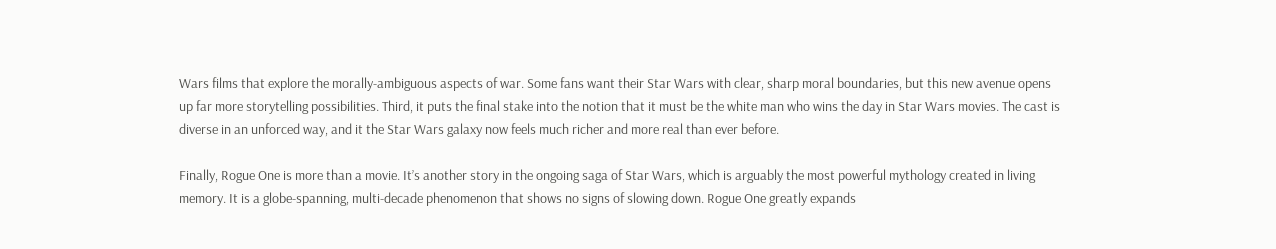Wars films that explore the morally-ambiguous aspects of war. Some fans want their Star Wars with clear, sharp moral boundaries, but this new avenue opens up far more storytelling possibilities. Third, it puts the final stake into the notion that it must be the white man who wins the day in Star Wars movies. The cast is diverse in an unforced way, and it the Star Wars galaxy now feels much richer and more real than ever before.

Finally, Rogue One is more than a movie. It’s another story in the ongoing saga of Star Wars, which is arguably the most powerful mythology created in living memory. It is a globe-spanning, multi-decade phenomenon that shows no signs of slowing down. Rogue One greatly expands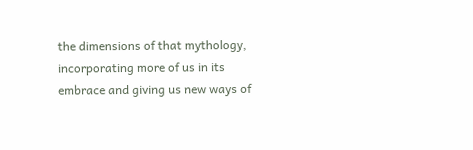the dimensions of that mythology, incorporating more of us in its embrace and giving us new ways of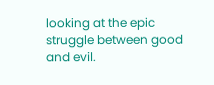looking at the epic struggle between good and evil.